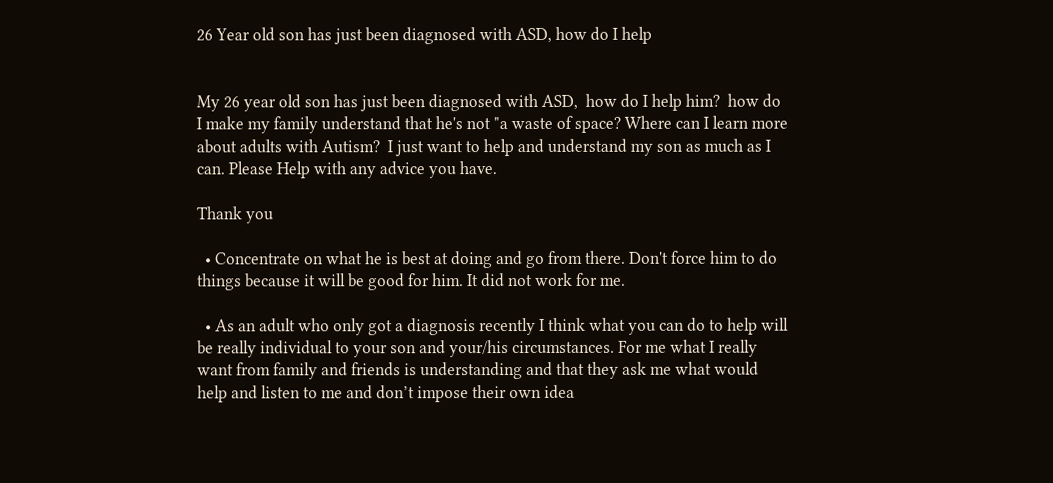26 Year old son has just been diagnosed with ASD, how do I help


My 26 year old son has just been diagnosed with ASD,  how do I help him?  how do I make my family understand that he's not "a waste of space? Where can I learn more about adults with Autism?  I just want to help and understand my son as much as I can. Please Help with any advice you have.

Thank you

  • Concentrate on what he is best at doing and go from there. Don't force him to do things because it will be good for him. It did not work for me.

  • As an adult who only got a diagnosis recently I think what you can do to help will be really individual to your son and your/his circumstances. For me what I really want from family and friends is understanding and that they ask me what would help and listen to me and don’t impose their own idea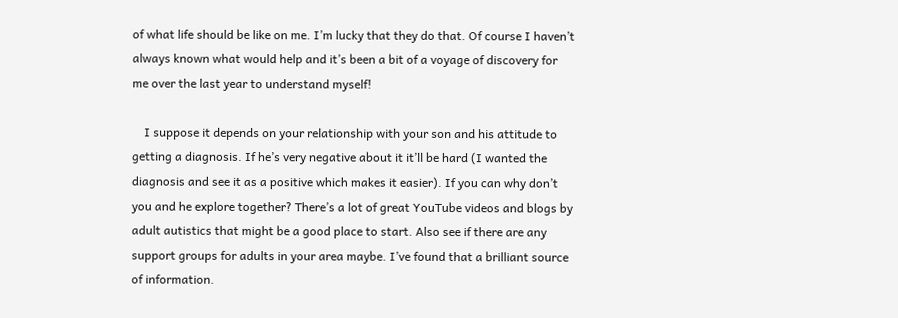of what life should be like on me. I’m lucky that they do that. Of course I haven’t always known what would help and it’s been a bit of a voyage of discovery for me over the last year to understand myself!

    I suppose it depends on your relationship with your son and his attitude to getting a diagnosis. If he’s very negative about it it’ll be hard (I wanted the diagnosis and see it as a positive which makes it easier). If you can why don’t you and he explore together? There’s a lot of great YouTube videos and blogs by adult autistics that might be a good place to start. Also see if there are any support groups for adults in your area maybe. I’ve found that a brilliant source of information.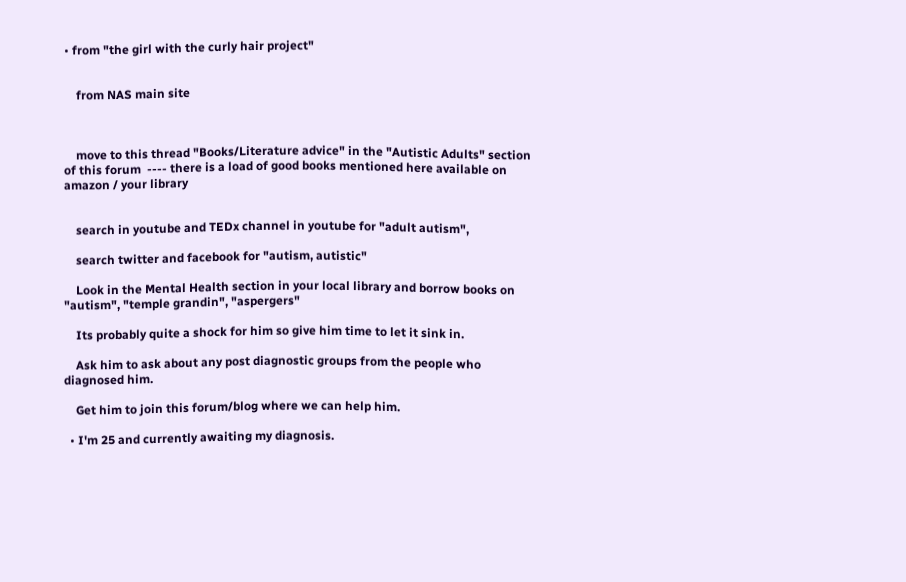• from "the girl with the curly hair project"


    from NAS main site



    move to this thread "Books/Literature advice" in the "Autistic Adults" section of this forum  ---- there is a load of good books mentioned here available on amazon / your library


    search in youtube and TEDx channel in youtube for "adult autism",

    search twitter and facebook for "autism, autistic"

    Look in the Mental Health section in your local library and borrow books on "autism", "temple grandin", "aspergers"

    Its probably quite a shock for him so give him time to let it sink in.

    Ask him to ask about any post diagnostic groups from the people who diagnosed him.

    Get him to join this forum/blog where we can help him.

  • I'm 25 and currently awaiting my diagnosis.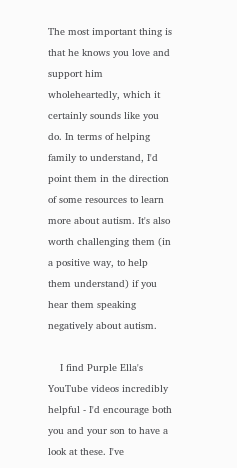The most important thing is that he knows you love and support him wholeheartedly, which it certainly sounds like you do. In terms of helping family to understand, I'd point them in the direction of some resources to learn more about autism. It's also worth challenging them (in a positive way, to help them understand) if you hear them speaking negatively about autism.

    I find Purple Ella's YouTube videos incredibly helpful - I'd encourage both you and your son to have a look at these. I've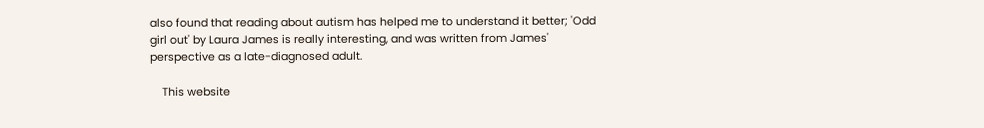also found that reading about autism has helped me to understand it better; 'Odd girl out' by Laura James is really interesting, and was written from James' perspective as a late-diagnosed adult.

    This website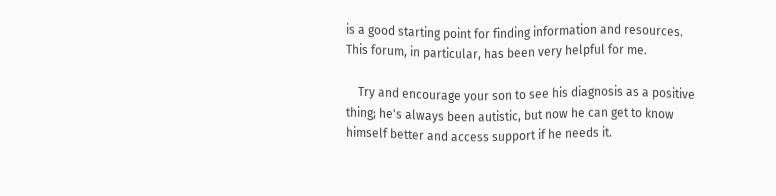is a good starting point for finding information and resources. This forum, in particular, has been very helpful for me.

    Try and encourage your son to see his diagnosis as a positive thing; he's always been autistic, but now he can get to know himself better and access support if he needs it.